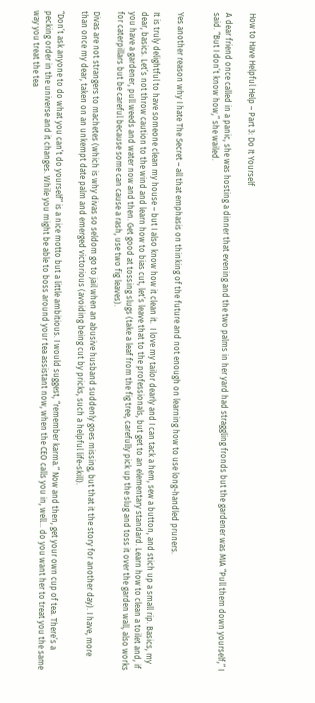How to Have Helpful Help – Part 3: Do It Yourself

A dear friend once called in a panic, she was hosting a dinner that evening and the two palms in her yard had straggling fronds but the gardener was MIA “Pull them down yourself,” I said. “But I don’t know how,” she wailed.


Yes another reason why I hate The Secret – all that emphasis on thinking of the future and not enough on learning how to use long-handled pruners.

It is truly delightful to have someone clean my house – but I also know how it clean it.  I love my tailor dearly and I can tack a hem, sew a button, and stich up a small rip. Basics, my dear, basics. Let’s not throw caution to the wind and learn how to bias cut, let’s leave that to the professionals, but get to an elementary standard. Learn how to clean a toilet and, if you have a gardener, pull weeds and water now and then. Get good at tossing slugs (take a leaf from the fig tree, carefully pick up the slug and toss it over the garden wall, also works for caterpillars but be careful because some can cause a rash, use two fig leaves).

Divas are not strangers to machetes (which is why divas so seldom go to jail when an abusive husband suddenly goes missing, but that it the story for another day). I have, more than once my dear, taken on an unkempt date palm and emerged victorious (avoiding being cut by pricks, such a helpful life-skill).

“Don’t ask anyone to do what you can’t do yourself” is a nice motto but a little ambitious. I would suggest, “remember karma.” Now and then, get your own cup of tea. There’s a pecking order in the universe and it changes. While you might be able to boss around your tea assistant now, when the CEO calls you in, well… do you want her to treat you the same way you treat the tea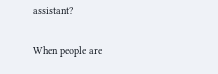assistant?

When people are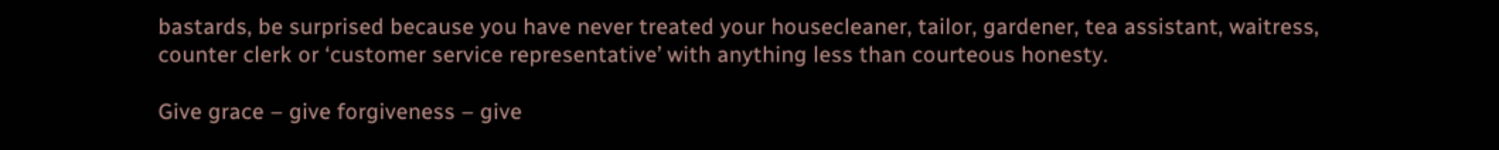bastards, be surprised because you have never treated your housecleaner, tailor, gardener, tea assistant, waitress, counter clerk or ‘customer service representative’ with anything less than courteous honesty.

Give grace – give forgiveness – give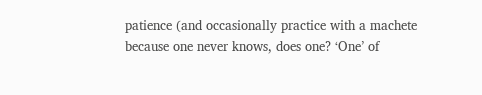patience (and occasionally practice with a machete because one never knows, does one? ‘One’ of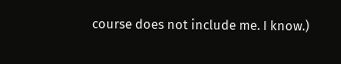course does not include me. I know.)